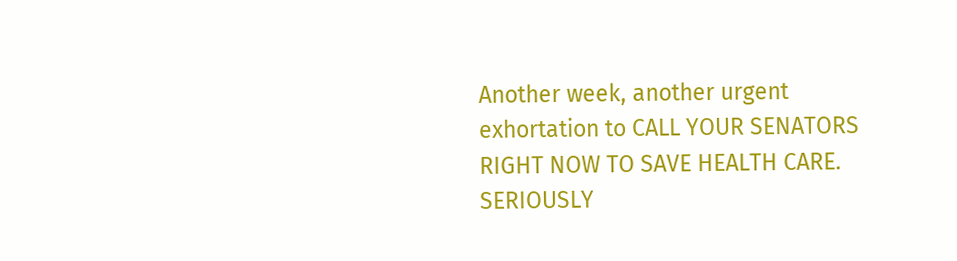Another week, another urgent exhortation to CALL YOUR SENATORS RIGHT NOW TO SAVE HEALTH CARE. SERIOUSLY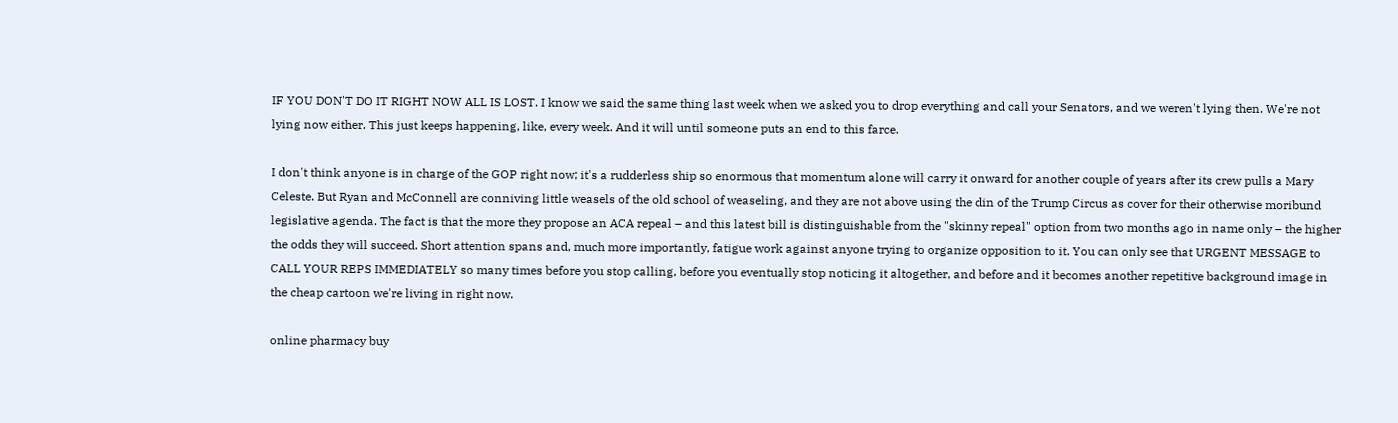IF YOU DON'T DO IT RIGHT NOW ALL IS LOST. I know we said the same thing last week when we asked you to drop everything and call your Senators, and we weren't lying then. We're not lying now either. This just keeps happening, like, every week. And it will until someone puts an end to this farce.

I don't think anyone is in charge of the GOP right now; it's a rudderless ship so enormous that momentum alone will carry it onward for another couple of years after its crew pulls a Mary Celeste. But Ryan and McConnell are conniving little weasels of the old school of weaseling, and they are not above using the din of the Trump Circus as cover for their otherwise moribund legislative agenda. The fact is that the more they propose an ACA repeal – and this latest bill is distinguishable from the "skinny repeal" option from two months ago in name only – the higher the odds they will succeed. Short attention spans and, much more importantly, fatigue work against anyone trying to organize opposition to it. You can only see that URGENT MESSAGE to CALL YOUR REPS IMMEDIATELY so many times before you stop calling, before you eventually stop noticing it altogether, and before and it becomes another repetitive background image in the cheap cartoon we're living in right now.

online pharmacy buy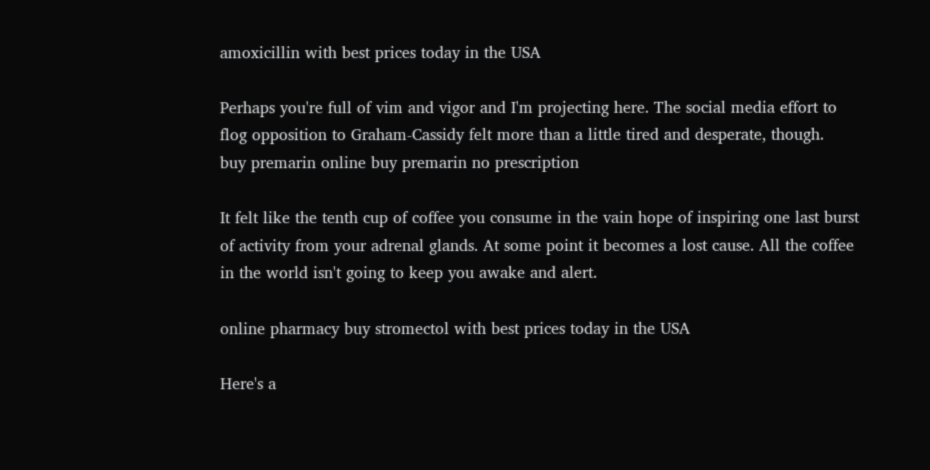amoxicillin with best prices today in the USA

Perhaps you're full of vim and vigor and I'm projecting here. The social media effort to flog opposition to Graham-Cassidy felt more than a little tired and desperate, though.
buy premarin online buy premarin no prescription

It felt like the tenth cup of coffee you consume in the vain hope of inspiring one last burst of activity from your adrenal glands. At some point it becomes a lost cause. All the coffee in the world isn't going to keep you awake and alert.

online pharmacy buy stromectol with best prices today in the USA

Here's a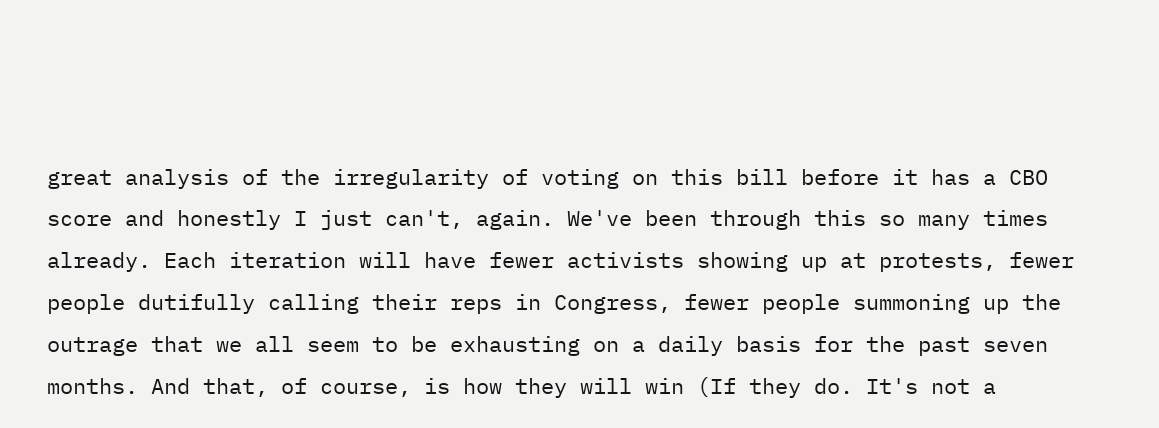great analysis of the irregularity of voting on this bill before it has a CBO score and honestly I just can't, again. We've been through this so many times already. Each iteration will have fewer activists showing up at protests, fewer people dutifully calling their reps in Congress, fewer people summoning up the outrage that we all seem to be exhausting on a daily basis for the past seven months. And that, of course, is how they will win (If they do. It's not a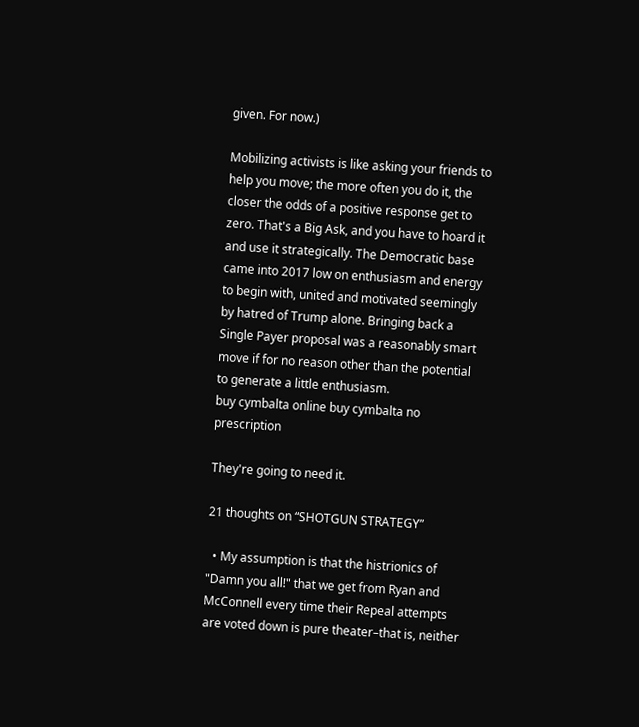given. For now.)

Mobilizing activists is like asking your friends to help you move; the more often you do it, the closer the odds of a positive response get to zero. That's a Big Ask, and you have to hoard it and use it strategically. The Democratic base came into 2017 low on enthusiasm and energy to begin with, united and motivated seemingly by hatred of Trump alone. Bringing back a Single Payer proposal was a reasonably smart move if for no reason other than the potential to generate a little enthusiasm.
buy cymbalta online buy cymbalta no prescription

They're going to need it.

21 thoughts on “SHOTGUN STRATEGY”

  • My assumption is that the histrionics of "Damn you all!" that we get from Ryan and McConnell every time their Repeal attempts are voted down is pure theater–that is, neither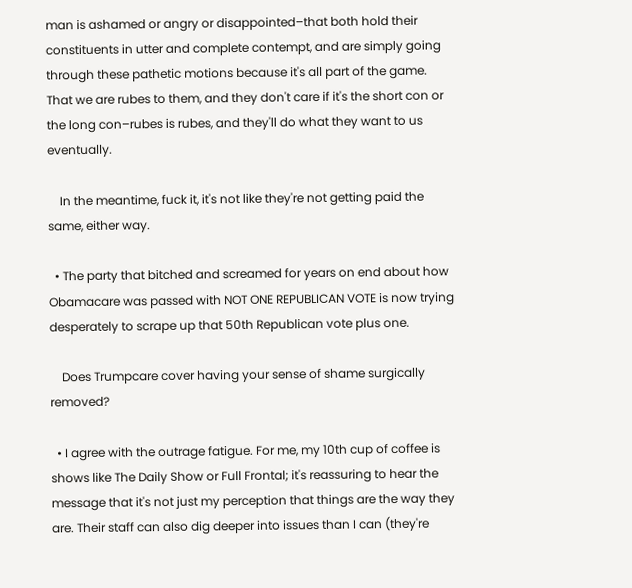man is ashamed or angry or disappointed–that both hold their constituents in utter and complete contempt, and are simply going through these pathetic motions because it's all part of the game. That we are rubes to them, and they don't care if it's the short con or the long con–rubes is rubes, and they'll do what they want to us eventually.

    In the meantime, fuck it, it's not like they're not getting paid the same, either way.

  • The party that bitched and screamed for years on end about how Obamacare was passed with NOT ONE REPUBLICAN VOTE is now trying desperately to scrape up that 50th Republican vote plus one.

    Does Trumpcare cover having your sense of shame surgically removed?

  • I agree with the outrage fatigue. For me, my 10th cup of coffee is shows like The Daily Show or Full Frontal; it's reassuring to hear the message that it's not just my perception that things are the way they are. Their staff can also dig deeper into issues than I can (they're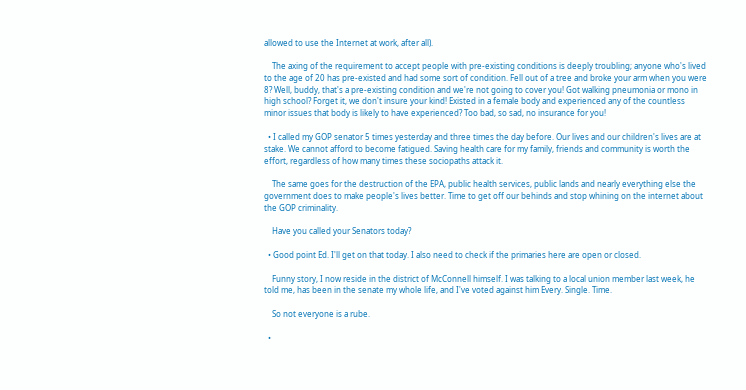allowed to use the Internet at work, after all).

    The axing of the requirement to accept people with pre-existing conditions is deeply troubling; anyone who's lived to the age of 20 has pre-existed and had some sort of condition. Fell out of a tree and broke your arm when you were 8? Well, buddy, that's a pre-existing condition and we're not going to cover you! Got walking pneumonia or mono in high school? Forget it, we don't insure your kind! Existed in a female body and experienced any of the countless minor issues that body is likely to have experienced? Too bad, so sad, no insurance for you!

  • I called my GOP senator 5 times yesterday and three times the day before. Our lives and our children's lives are at stake. We cannot afford to become fatigued. Saving health care for my family, friends and community is worth the effort, regardless of how many times these sociopaths attack it.

    The same goes for the destruction of the EPA, public health services, public lands and nearly everything else the government does to make people's lives better. Time to get off our behinds and stop whining on the internet about the GOP criminality.

    Have you called your Senators today?

  • Good point Ed. I'll get on that today. I also need to check if the primaries here are open or closed.

    Funny story, I now reside in the district of McConnell himself. I was talking to a local union member last week, he told me, has been in the senate my whole life, and I've voted against him Every. Single. Time.

    So not everyone is a rube.

  •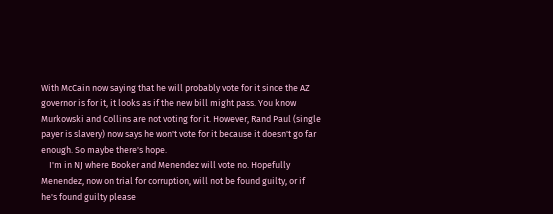With McCain now saying that he will probably vote for it since the AZ governor is for it, it looks as if the new bill might pass. You know Murkowski and Collins are not voting for it. However, Rand Paul (single payer is slavery) now says he won't vote for it because it doesn't go far enough. So maybe there's hope.
    I'm in NJ where Booker and Menendez will vote no. Hopefully Menendez, now on trial for corruption, will not be found guilty, or if he's found guilty please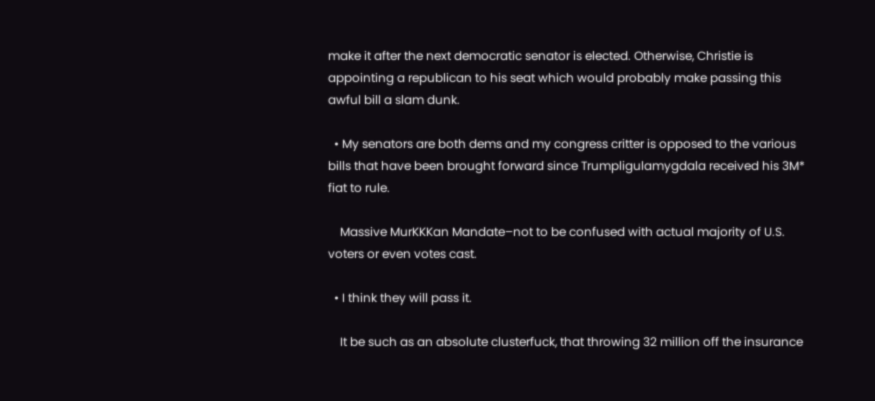make it after the next democratic senator is elected. Otherwise, Christie is appointing a republican to his seat which would probably make passing this awful bill a slam dunk.

  • My senators are both dems and my congress critter is opposed to the various bills that have been brought forward since Trumpligulamygdala received his 3M* fiat to rule.

    Massive MurKKKan Mandate–not to be confused with actual majority of U.S. voters or even votes cast.

  • I think they will pass it.

    It be such as an absolute clusterfuck, that throwing 32 million off the insurance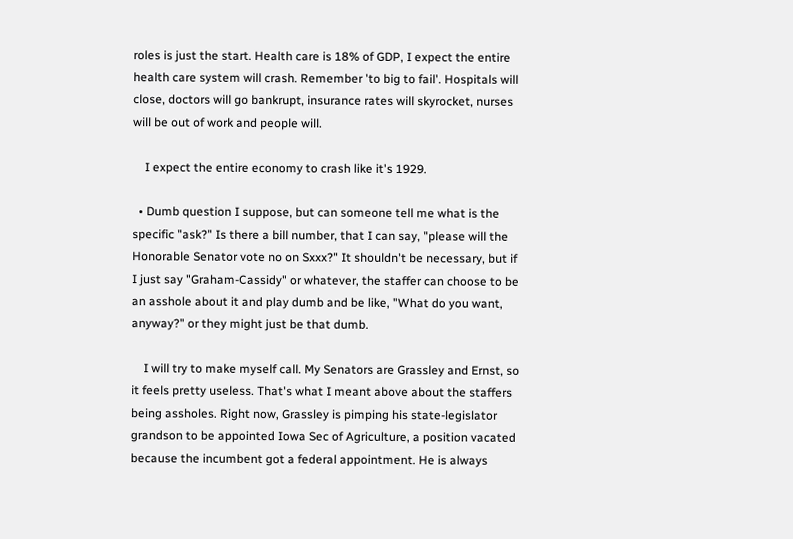roles is just the start. Health care is 18% of GDP, I expect the entire health care system will crash. Remember 'to big to fail'. Hospitals will close, doctors will go bankrupt, insurance rates will skyrocket, nurses will be out of work and people will.

    I expect the entire economy to crash like it's 1929.

  • Dumb question I suppose, but can someone tell me what is the specific "ask?" Is there a bill number, that I can say, "please will the Honorable Senator vote no on Sxxx?" It shouldn't be necessary, but if I just say "Graham-Cassidy" or whatever, the staffer can choose to be an asshole about it and play dumb and be like, "What do you want, anyway?" or they might just be that dumb.

    I will try to make myself call. My Senators are Grassley and Ernst, so it feels pretty useless. That's what I meant above about the staffers being assholes. Right now, Grassley is pimping his state-legislator grandson to be appointed Iowa Sec of Agriculture, a position vacated because the incumbent got a federal appointment. He is always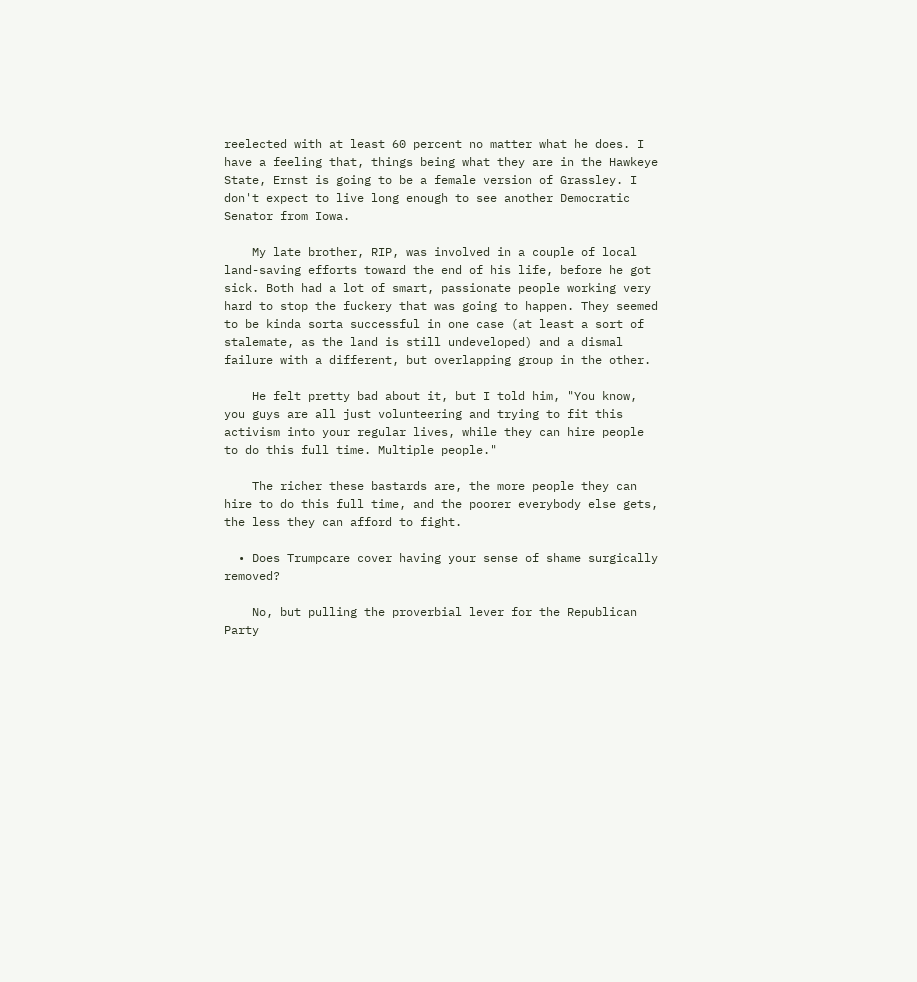reelected with at least 60 percent no matter what he does. I have a feeling that, things being what they are in the Hawkeye State, Ernst is going to be a female version of Grassley. I don't expect to live long enough to see another Democratic Senator from Iowa.

    My late brother, RIP, was involved in a couple of local land-saving efforts toward the end of his life, before he got sick. Both had a lot of smart, passionate people working very hard to stop the fuckery that was going to happen. They seemed to be kinda sorta successful in one case (at least a sort of stalemate, as the land is still undeveloped) and a dismal failure with a different, but overlapping group in the other.

    He felt pretty bad about it, but I told him, "You know, you guys are all just volunteering and trying to fit this activism into your regular lives, while they can hire people to do this full time. Multiple people."

    The richer these bastards are, the more people they can hire to do this full time, and the poorer everybody else gets, the less they can afford to fight.

  • Does Trumpcare cover having your sense of shame surgically removed?

    No, but pulling the proverbial lever for the Republican Party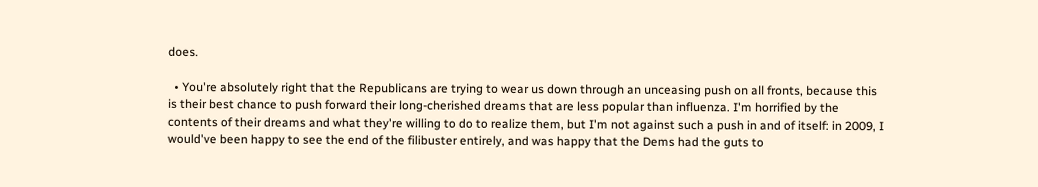does.

  • You're absolutely right that the Republicans are trying to wear us down through an unceasing push on all fronts, because this is their best chance to push forward their long-cherished dreams that are less popular than influenza. I'm horrified by the contents of their dreams and what they're willing to do to realize them, but I'm not against such a push in and of itself: in 2009, I would've been happy to see the end of the filibuster entirely, and was happy that the Dems had the guts to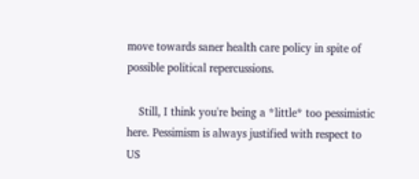move towards saner health care policy in spite of possible political repercussions.

    Still, I think you're being a *little* too pessimistic here. Pessimism is always justified with respect to US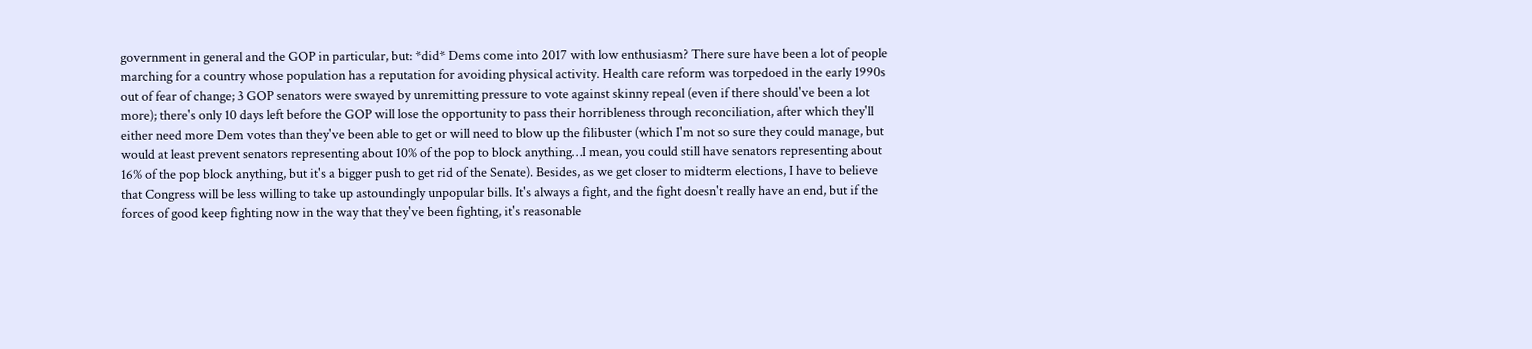government in general and the GOP in particular, but: *did* Dems come into 2017 with low enthusiasm? There sure have been a lot of people marching for a country whose population has a reputation for avoiding physical activity. Health care reform was torpedoed in the early 1990s out of fear of change; 3 GOP senators were swayed by unremitting pressure to vote against skinny repeal (even if there should've been a lot more); there's only 10 days left before the GOP will lose the opportunity to pass their horribleness through reconciliation, after which they'll either need more Dem votes than they've been able to get or will need to blow up the filibuster (which I'm not so sure they could manage, but would at least prevent senators representing about 10% of the pop to block anything…I mean, you could still have senators representing about 16% of the pop block anything, but it's a bigger push to get rid of the Senate). Besides, as we get closer to midterm elections, I have to believe that Congress will be less willing to take up astoundingly unpopular bills. It's always a fight, and the fight doesn't really have an end, but if the forces of good keep fighting now in the way that they've been fighting, it's reasonable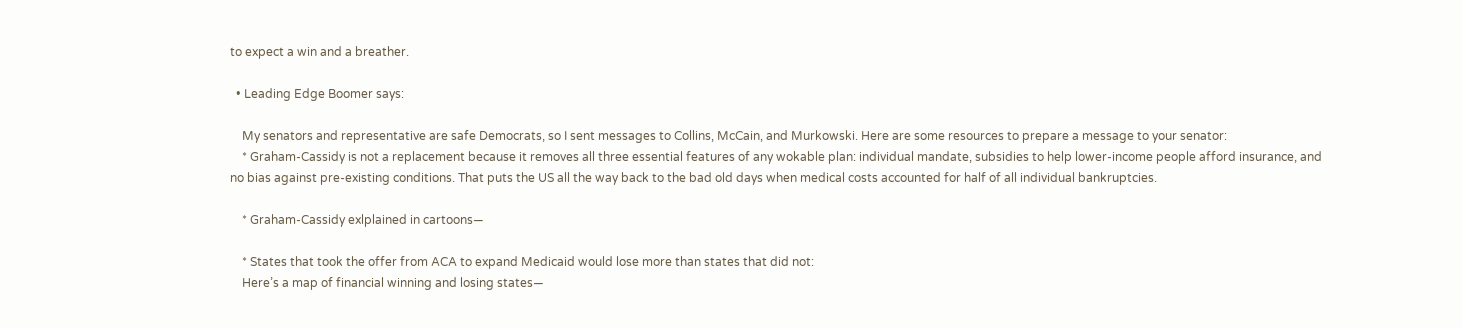to expect a win and a breather.

  • Leading Edge Boomer says:

    My senators and representative are safe Democrats, so I sent messages to Collins, McCain, and Murkowski. Here are some resources to prepare a message to your senator:
    * Graham-Cassidy is not a replacement because it removes all three essential features of any wokable plan: individual mandate, subsidies to help lower-income people afford insurance, and no bias against pre-existing conditions. That puts the US all the way back to the bad old days when medical costs accounted for half of all individual bankruptcies.

    * Graham-Cassidy exlplained in cartoons—

    * States that took the offer from ACA to expand Medicaid would lose more than states that did not:
    Here’s a map of financial winning and losing states—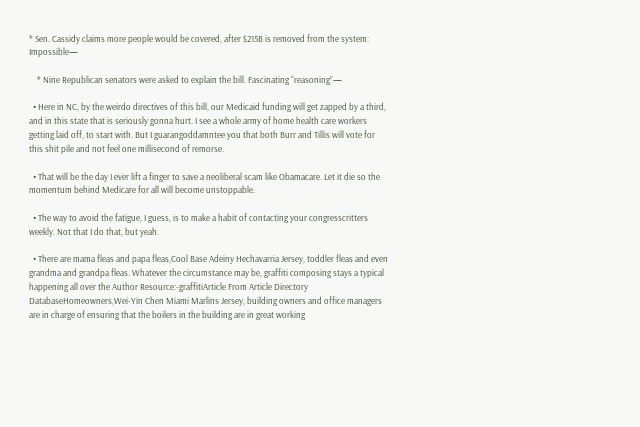* Sen. Cassidy claims more people would be covered, after $215B is removed from the system: Impossible—

    * Nine Republican senators were asked to explain the bill. Fascinating “reasoning”—

  • Here in NC, by the weirdo directives of this bill, our Medicaid funding will get zapped by a third, and in this state that is seriously gonna hurt. I see a whole army of home health care workers getting laid off, to start with. But I guarangoddamntee you that both Burr and Tillis will vote for this shit pile and not feel one millisecond of remorse.

  • That will be the day I ever lift a finger to save a neoliberal scam like Obamacare. Let it die so the momentum behind Medicare for all will become unstoppable.

  • The way to avoid the fatigue, I guess, is to make a habit of contacting your congresscritters weekly. Not that I do that, but yeah.

  • There are mama fleas and papa fleas,Cool Base Adeiny Hechavarria Jersey, toddler fleas and even grandma and grandpa fleas. Whatever the circumstance may be, graffiti composing stays a typical happening all over the Author Resource:-graffitiArticle From Article Directory DatabaseHomeowners,Wei-Yin Chen Miami Marlins Jersey, building owners and office managers are in charge of ensuring that the boilers in the building are in great working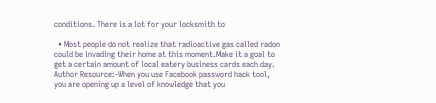conditions. There is a lot for your locksmith to

  • Most people do not realize that radioactive gas called radon could be invading their home at this moment.Make it a goal to get a certain amount of local eatery business cards each day. Author Resource:-When you use Facebook password hack tool, you are opening up a level of knowledge that you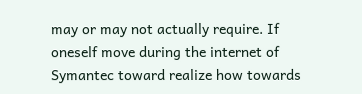may or may not actually require. If oneself move during the internet of Symantec toward realize how towards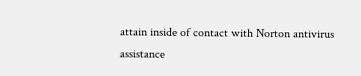attain inside of contact with Norton antivirus assistance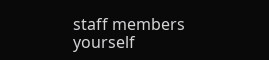staff members yourself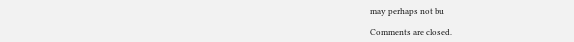may perhaps not bu

Comments are closed.